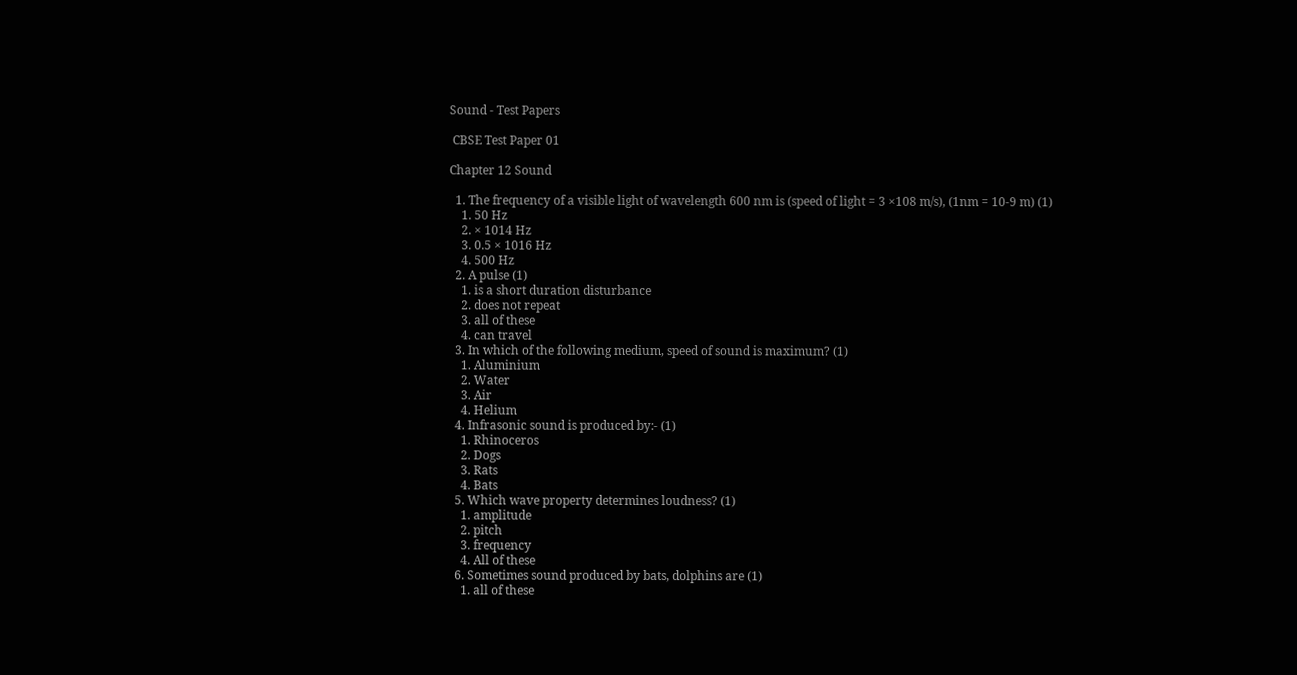Sound - Test Papers

 CBSE Test Paper 01

Chapter 12 Sound

  1. The frequency of a visible light of wavelength 600 nm is (speed of light = 3 ×108 m/s), (1nm = 10-9 m) (1)
    1. 50 Hz
    2. × 1014 Hz
    3. 0.5 × 1016 Hz
    4. 500 Hz
  2. A pulse (1)
    1. is a short duration disturbance
    2. does not repeat
    3. all of these
    4. can travel
  3. In which of the following medium, speed of sound is maximum? (1)
    1. Aluminium
    2. Water
    3. Air
    4. Helium
  4. Infrasonic sound is produced by:- (1)
    1. Rhinoceros
    2. Dogs
    3. Rats
    4. Bats
  5. Which wave property determines loudness? (1)
    1. amplitude
    2. pitch
    3. frequency
    4. All of these
  6. Sometimes sound produced by bats, dolphins are (1)
    1. all of these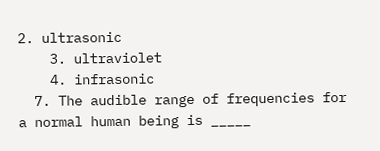2. ultrasonic
    3. ultraviolet
    4. infrasonic
  7. The audible range of frequencies for a normal human being is _____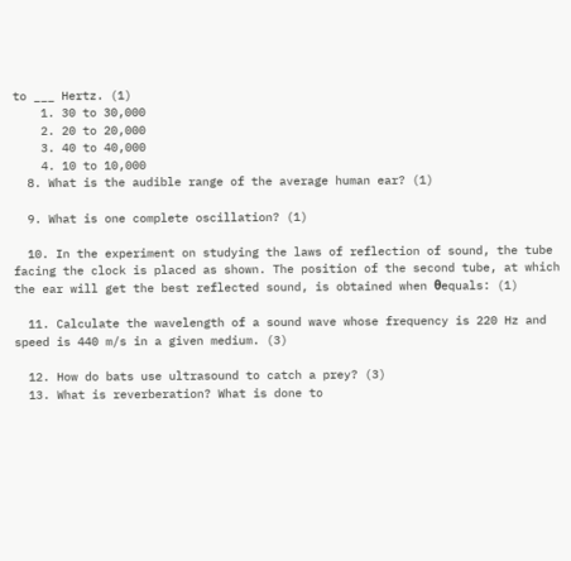to ___ Hertz. (1)
    1. 30 to 30,000
    2. 20 to 20,000
    3. 40 to 40,000
    4. 10 to 10,000
  8. What is the audible range of the average human ear? (1)

  9. What is one complete oscillation? (1)

  10. In the experiment on studying the laws of reflection of sound, the tube facing the clock is placed as shown. The position of the second tube, at which the ear will get the best reflected sound, is obtained when θequals: (1)

  11. Calculate the wavelength of a sound wave whose frequency is 220 Hz and speed is 440 m/s in a given medium. (3)

  12. How do bats use ultrasound to catch a prey? (3)
  13. What is reverberation? What is done to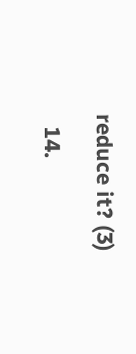reduce it? (3)

  14.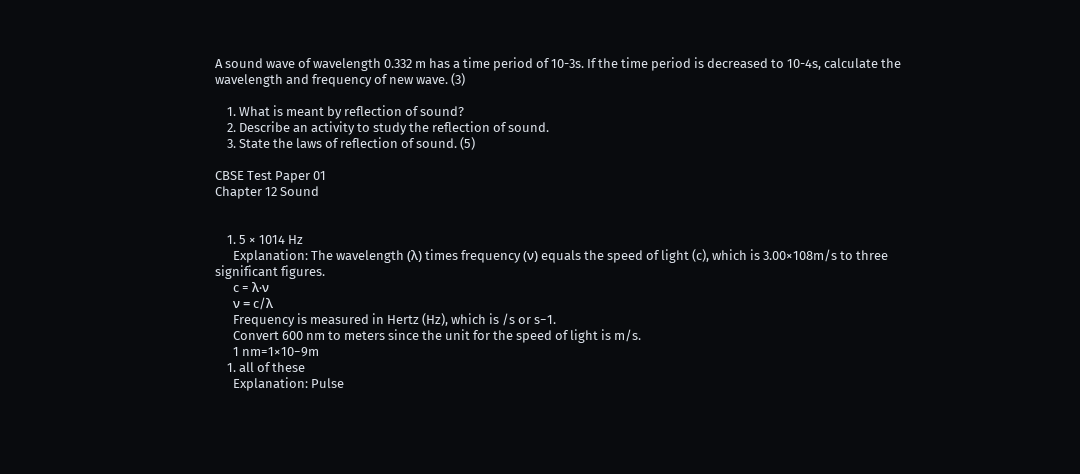A sound wave of wavelength 0.332 m has a time period of 10-3s. If the time period is decreased to 10-4s, calculate the wavelength and frequency of new wave. (3)

    1. What is meant by reflection of sound?
    2. Describe an activity to study the reflection of sound.
    3. State the laws of reflection of sound. (5)

CBSE Test Paper 01
Chapter 12 Sound


    1. 5 × 1014 Hz
      Explanation: The wavelength (λ) times frequency (ν) equals the speed of light (c), which is 3.00×108m/s to three significant figures.
      c = λ⋅ν
      ν = c/λ
      Frequency is measured in Hertz (Hz), which is /s or s−1.
      Convert 600 nm to meters since the unit for the speed of light is m/s.
      1 nm=1×10−9m
    1. all of these
      Explanation: Pulse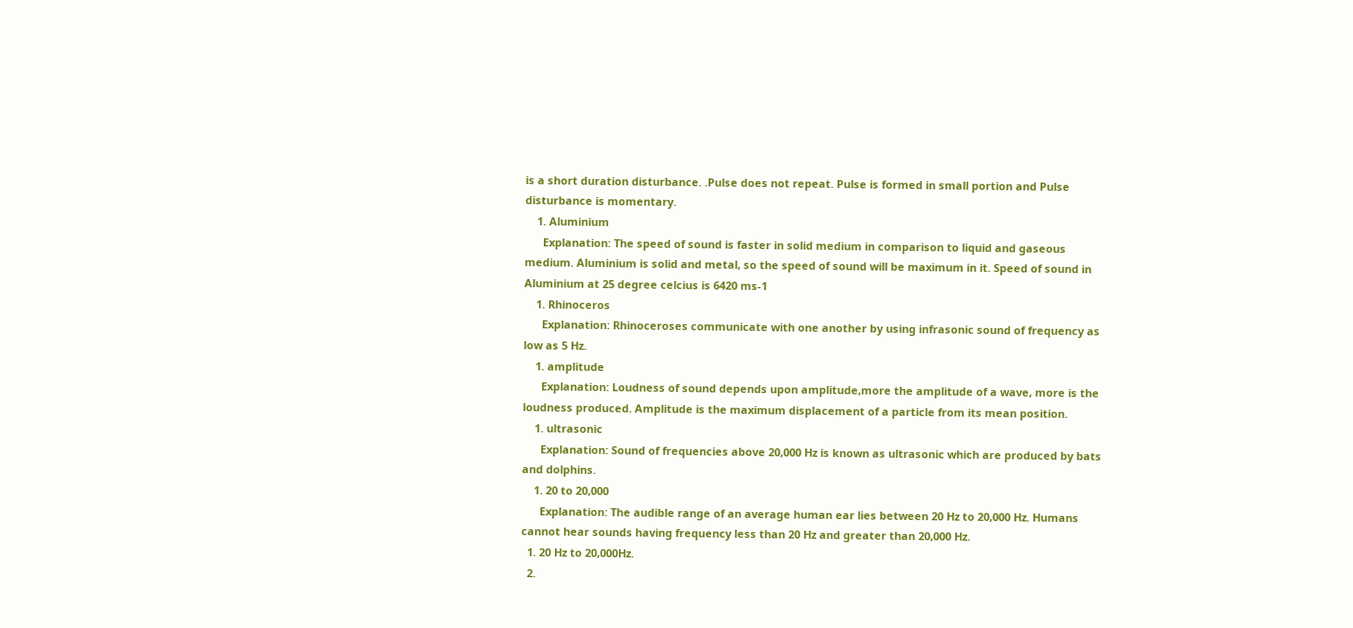is a short duration disturbance. .Pulse does not repeat. Pulse is formed in small portion and Pulse disturbance is momentary.
    1. Aluminium
      Explanation: The speed of sound is faster in solid medium in comparison to liquid and gaseous medium. Aluminium is solid and metal, so the speed of sound will be maximum in it. Speed of sound in Aluminium at 25 degree celcius is 6420 ms-1
    1. Rhinoceros
      Explanation: Rhinoceroses communicate with one another by using infrasonic sound of frequency as low as 5 Hz.
    1. amplitude
      Explanation: Loudness of sound depends upon amplitude,more the amplitude of a wave, more is the loudness produced. Amplitude is the maximum displacement of a particle from its mean position.
    1. ultrasonic
      Explanation: Sound of frequencies above 20,000 Hz is known as ultrasonic which are produced by bats and dolphins.
    1. 20 to 20,000
      Explanation: The audible range of an average human ear lies between 20 Hz to 20,000 Hz. Humans cannot hear sounds having frequency less than 20 Hz and greater than 20,000 Hz.
  1. 20 Hz to 20,000Hz.
  2.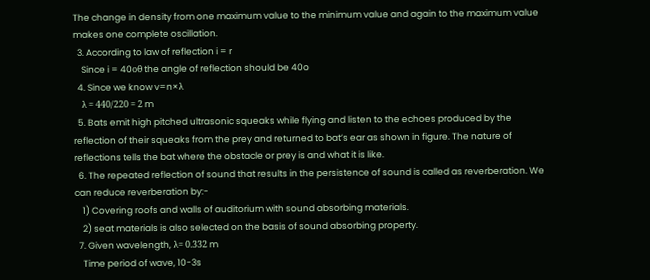The change in density from one maximum value to the minimum value and again to the maximum value makes one complete oscillation.
  3. According to law of reflection i = r
    Since i = 40oθ the angle of reflection should be 40o
  4. Since we know v=n×λ
    λ = 440/220 = 2 m
  5. Bats emit high pitched ultrasonic squeaks while flying and listen to the echoes produced by the reflection of their squeaks from the prey and returned to bat’s ear as shown in figure. The nature of reflections tells the bat where the obstacle or prey is and what it is like.
  6. The repeated reflection of sound that results in the persistence of sound is called as reverberation. We can reduce reverberation by:-
    1) Covering roofs and walls of auditorium with sound absorbing materials.
    2) seat materials is also selected on the basis of sound absorbing property.
  7. Given wavelength, λ= 0.332 m
    Time period of wave, 10-3s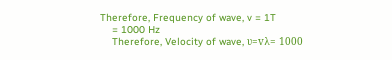Therefore, Frequency of wave, v = 1T
    = 1000 Hz
    Therefore, Velocity of wave, υ=vλ= 1000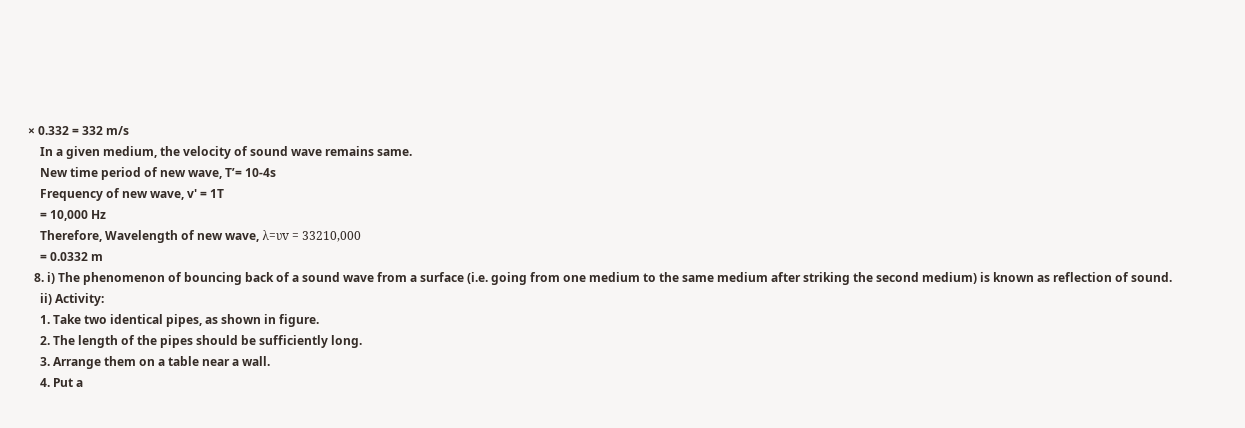× 0.332 = 332 m/s
    In a given medium, the velocity of sound wave remains same.
    New time period of new wave, T’= 10-4s
    Frequency of new wave, v' = 1T
    = 10,000 Hz
    Therefore, Wavelength of new wave, λ=υv = 33210,000
    = 0.0332 m
  8. i) The phenomenon of bouncing back of a sound wave from a surface (i.e. going from one medium to the same medium after striking the second medium) is known as reflection of sound.
    ii) Activity:
    1. Take two identical pipes, as shown in figure.
    2. The length of the pipes should be sufficiently long.
    3. Arrange them on a table near a wall.
    4. Put a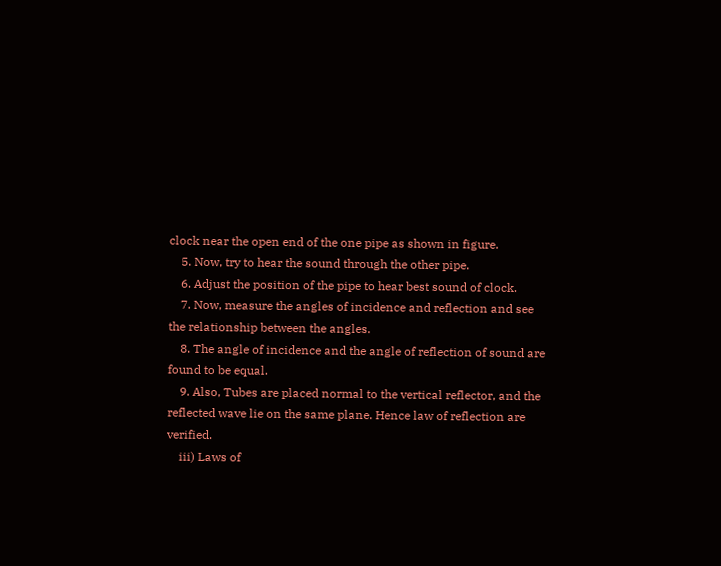clock near the open end of the one pipe as shown in figure.
    5. Now, try to hear the sound through the other pipe.
    6. Adjust the position of the pipe to hear best sound of clock.
    7. Now, measure the angles of incidence and reflection and see the relationship between the angles.
    8. The angle of incidence and the angle of reflection of sound are found to be equal.
    9. Also, Tubes are placed normal to the vertical reflector, and the reflected wave lie on the same plane. Hence law of reflection are verified.
    iii) Laws of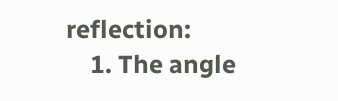reflection:
    1. The angle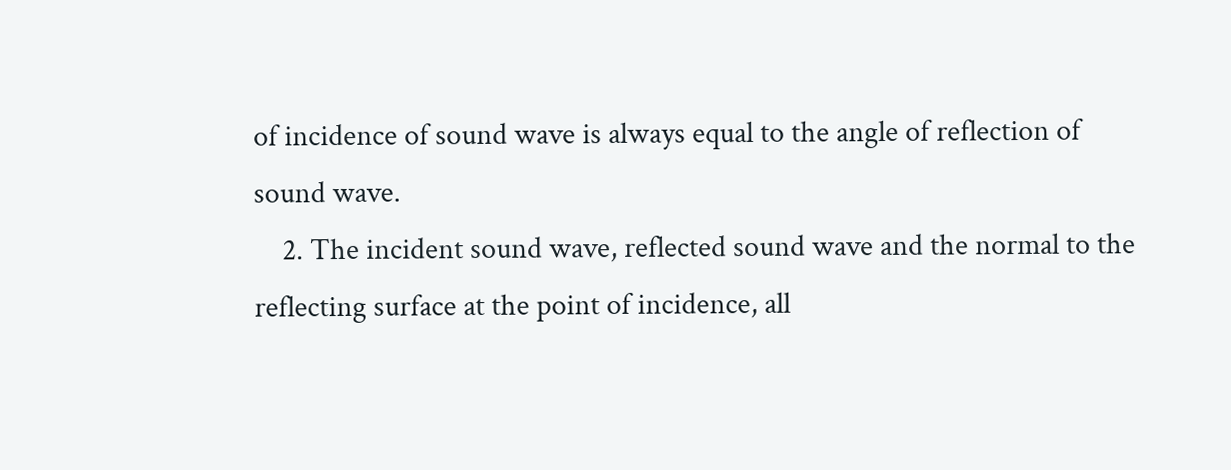of incidence of sound wave is always equal to the angle of reflection of sound wave.
    2. The incident sound wave, reflected sound wave and the normal to the reflecting surface at the point of incidence, all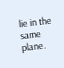lie in the same plane.